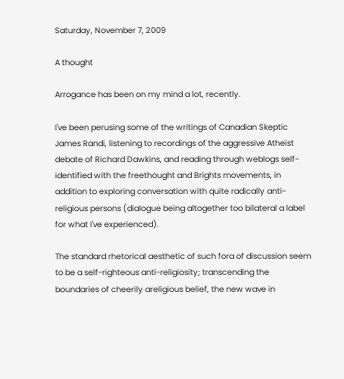Saturday, November 7, 2009

A thought

Arrogance has been on my mind a lot, recently.

I've been perusing some of the writings of Canadian Skeptic James Randi, listening to recordings of the aggressive Atheist debate of Richard Dawkins, and reading through weblogs self-identified with the freethought and Brights movements, in addition to exploring conversation with quite radically anti-religious persons (dialogue being altogether too bilateral a label for what I've experienced).

The standard rhetorical aesthetic of such fora of discussion seem to be a self-righteous anti-religiosity; transcending the boundaries of cheerily areligious belief, the new wave in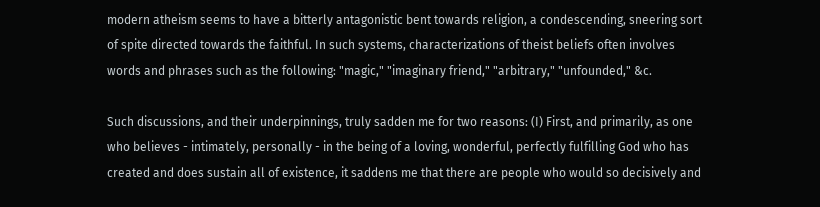modern atheism seems to have a bitterly antagonistic bent towards religion, a condescending, sneering sort of spite directed towards the faithful. In such systems, characterizations of theist beliefs often involves words and phrases such as the following: "magic," "imaginary friend," "arbitrary," "unfounded," &c.

Such discussions, and their underpinnings, truly sadden me for two reasons: (I) First, and primarily, as one who believes - intimately, personally - in the being of a loving, wonderful, perfectly fulfilling God who has created and does sustain all of existence, it saddens me that there are people who would so decisively and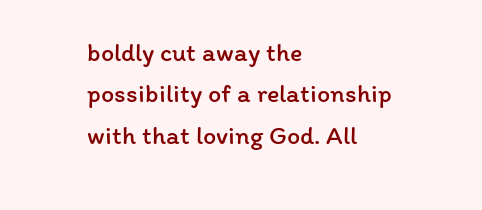boldly cut away the possibility of a relationship with that loving God. All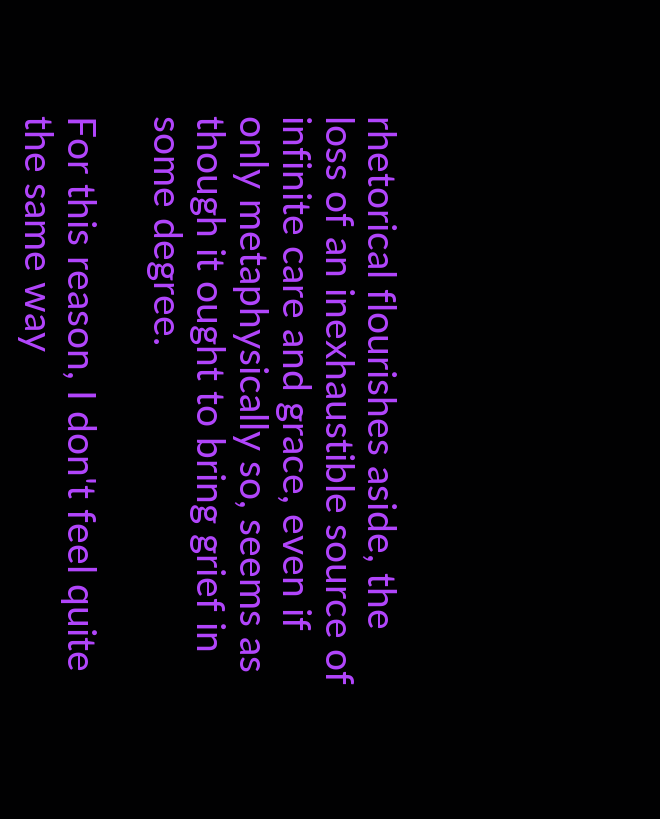rhetorical flourishes aside, the loss of an inexhaustible source of infinite care and grace, even if only metaphysically so, seems as though it ought to bring grief in some degree.

For this reason, I don't feel quite the same way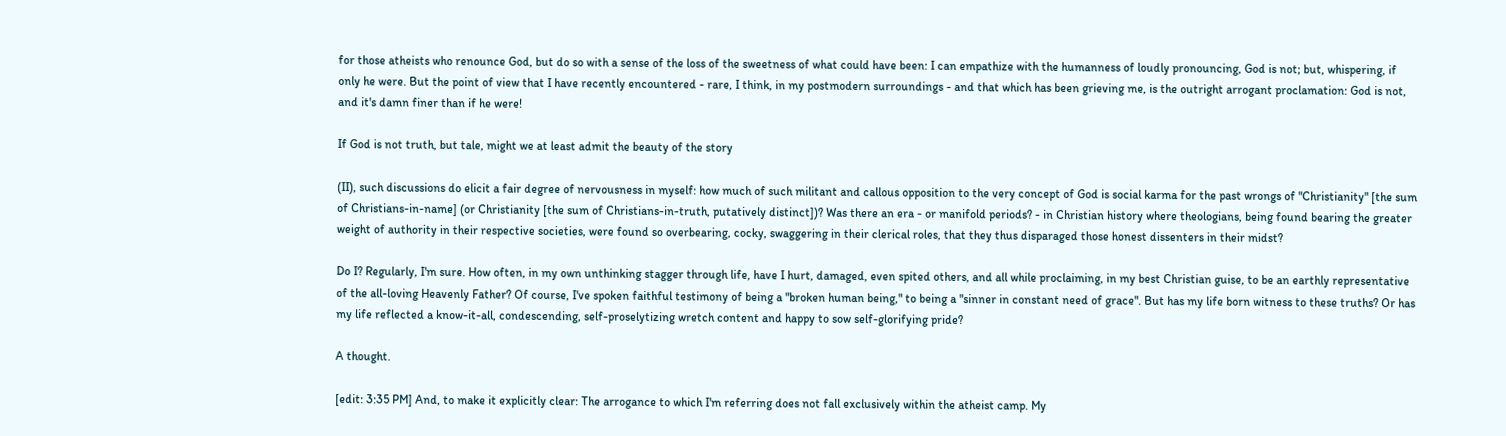for those atheists who renounce God, but do so with a sense of the loss of the sweetness of what could have been: I can empathize with the humanness of loudly pronouncing, God is not; but, whispering, if only he were. But the point of view that I have recently encountered - rare, I think, in my postmodern surroundings - and that which has been grieving me, is the outright arrogant proclamation: God is not, and it's damn finer than if he were!

If God is not truth, but tale, might we at least admit the beauty of the story

(II), such discussions do elicit a fair degree of nervousness in myself: how much of such militant and callous opposition to the very concept of God is social karma for the past wrongs of "Christianity" [the sum of Christians-in-name] (or Christianity [the sum of Christians-in-truth, putatively distinct])? Was there an era - or manifold periods? - in Christian history where theologians, being found bearing the greater weight of authority in their respective societies, were found so overbearing, cocky, swaggering in their clerical roles, that they thus disparaged those honest dissenters in their midst?

Do I? Regularly, I'm sure. How often, in my own unthinking stagger through life, have I hurt, damaged, even spited others, and all while proclaiming, in my best Christian guise, to be an earthly representative of the all-loving Heavenly Father? Of course, I've spoken faithful testimony of being a "broken human being," to being a "sinner in constant need of grace". But has my life born witness to these truths? Or has my life reflected a know-it-all, condescending, self-proselytizing wretch content and happy to sow self-glorifying pride?

A thought.

[edit: 3:35 PM] And, to make it explicitly clear: The arrogance to which I'm referring does not fall exclusively within the atheist camp. My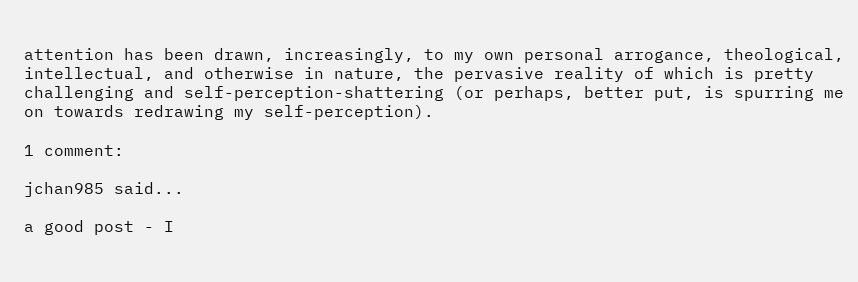attention has been drawn, increasingly, to my own personal arrogance, theological, intellectual, and otherwise in nature, the pervasive reality of which is pretty challenging and self-perception-shattering (or perhaps, better put, is spurring me on towards redrawing my self-perception).

1 comment:

jchan985 said...

a good post - I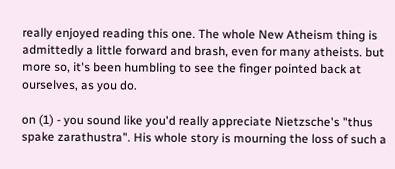really enjoyed reading this one. The whole New Atheism thing is admittedly a little forward and brash, even for many atheists. but more so, it's been humbling to see the finger pointed back at ourselves, as you do.

on (1) - you sound like you'd really appreciate Nietzsche's "thus spake zarathustra". His whole story is mourning the loss of such a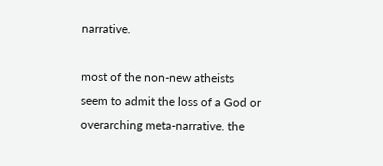narrative.

most of the non-new atheists seem to admit the loss of a God or overarching meta-narrative. the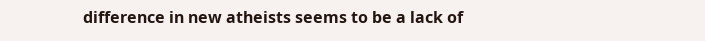difference in new atheists seems to be a lack of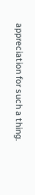appreciation for such a thing.